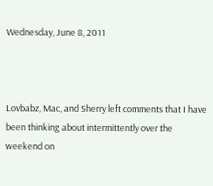Wednesday, June 8, 2011



Lovbabz, Mac, and Sherry left comments that I have been thinking about intermittently over the weekend on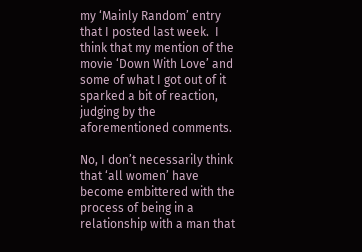my ‘Mainly Random’ entry that I posted last week.  I think that my mention of the movie ‘Down With Love’ and some of what I got out of it sparked a bit of reaction, judging by the aforementioned comments.

No, I don’t necessarily think that ‘all women’ have become embittered with the process of being in a relationship with a man that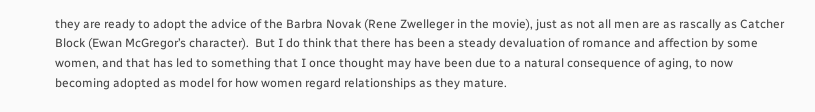they are ready to adopt the advice of the Barbra Novak (Rene Zwelleger in the movie), just as not all men are as rascally as Catcher Block (Ewan McGregor’s character).  But I do think that there has been a steady devaluation of romance and affection by some women, and that has led to something that I once thought may have been due to a natural consequence of aging, to now becoming adopted as model for how women regard relationships as they mature.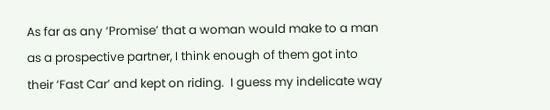As far as any ‘Promise’ that a woman would make to a man as a prospective partner, I think enough of them got into their ‘Fast Car’ and kept on riding.  I guess my indelicate way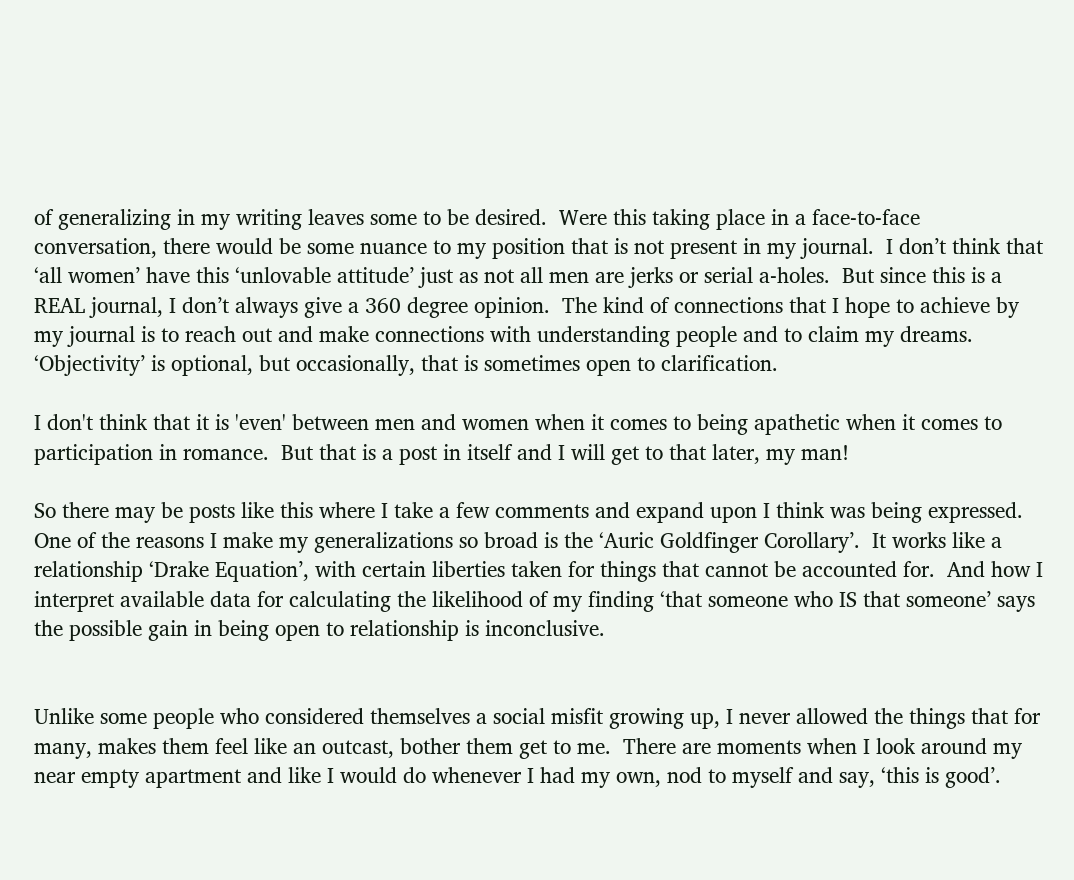of generalizing in my writing leaves some to be desired.  Were this taking place in a face-to-face conversation, there would be some nuance to my position that is not present in my journal.  I don’t think that ‘all women’ have this ‘unlovable attitude’ just as not all men are jerks or serial a-holes.  But since this is a REAL journal, I don’t always give a 360 degree opinion.  The kind of connections that I hope to achieve by my journal is to reach out and make connections with understanding people and to claim my dreams.  ‘Objectivity’ is optional, but occasionally, that is sometimes open to clarification.

I don't think that it is 'even' between men and women when it comes to being apathetic when it comes to participation in romance.  But that is a post in itself and I will get to that later, my man!

So there may be posts like this where I take a few comments and expand upon I think was being expressed.  One of the reasons I make my generalizations so broad is the ‘Auric Goldfinger Corollary’.  It works like a relationship ‘Drake Equation’, with certain liberties taken for things that cannot be accounted for.  And how I interpret available data for calculating the likelihood of my finding ‘that someone who IS that someone’ says the possible gain in being open to relationship is inconclusive.


Unlike some people who considered themselves a social misfit growing up, I never allowed the things that for many, makes them feel like an outcast, bother them get to me.  There are moments when I look around my near empty apartment and like I would do whenever I had my own, nod to myself and say, ‘this is good’.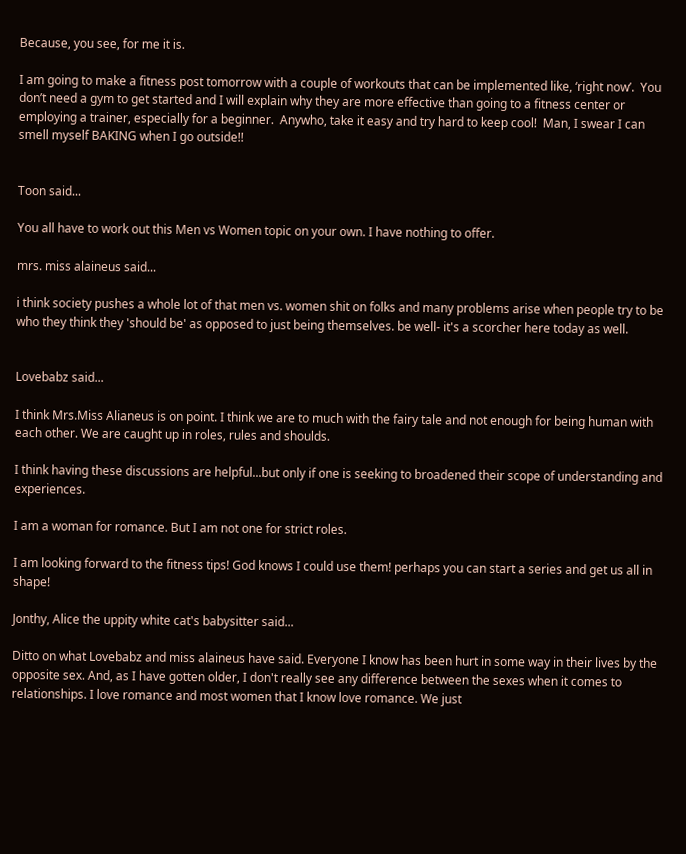Because, you see, for me it is.

I am going to make a fitness post tomorrow with a couple of workouts that can be implemented like, ‘right now’.  You don’t need a gym to get started and I will explain why they are more effective than going to a fitness center or employing a trainer, especially for a beginner.  Anywho, take it easy and try hard to keep cool!  Man, I swear I can smell myself BAKING when I go outside!!


Toon said...

You all have to work out this Men vs Women topic on your own. I have nothing to offer.

mrs. miss alaineus said...

i think society pushes a whole lot of that men vs. women shit on folks and many problems arise when people try to be who they think they 'should be' as opposed to just being themselves. be well- it's a scorcher here today as well.


Lovebabz said...

I think Mrs.Miss Alianeus is on point. I think we are to much with the fairy tale and not enough for being human with each other. We are caught up in roles, rules and shoulds.

I think having these discussions are helpful...but only if one is seeking to broadened their scope of understanding and experiences.

I am a woman for romance. But I am not one for strict roles.

I am looking forward to the fitness tips! God knows I could use them! perhaps you can start a series and get us all in shape!

Jonthy, Alice the uppity white cat's babysitter said...

Ditto on what Lovebabz and miss alaineus have said. Everyone I know has been hurt in some way in their lives by the opposite sex. And, as I have gotten older, I don't really see any difference between the sexes when it comes to relationships. I love romance and most women that I know love romance. We just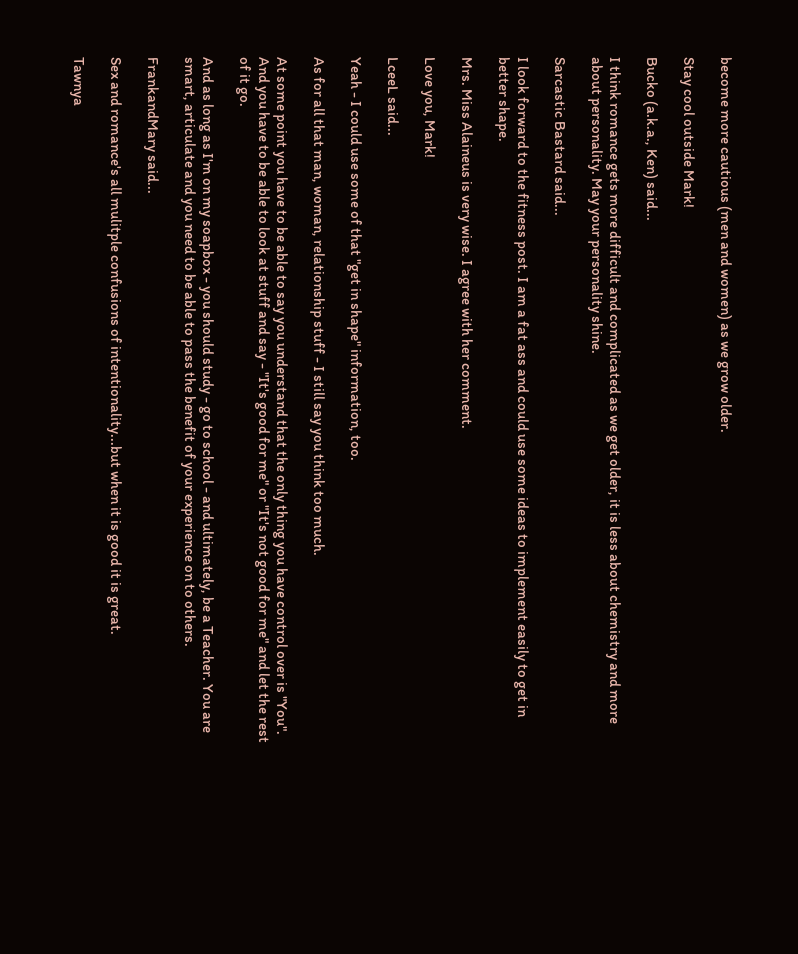become more cautious (men and women) as we grow older.

Stay cool outside Mark!

Bucko (a.k.a., Ken) said...

I think romance gets more difficult and complicated as we get older, it is less about chemistry and more about personality. May your personality shine.

Sarcastic Bastard said...

I look forward to the fitness post. I am a fat ass and could use some ideas to implement easily to get in better shape.

Mrs. Miss Alaineus is very wise. I agree with her comment.

Love you, Mark!

LceeL said...

Yeah - I could use some of that "get in shape" information, too.

As for all that man, woman, relationship stuff - I still say you think too much.

At some point you have to be able to say you understand that the only thing you have control over is "You". And you have to be able to look at stuff and say - "It's good for me" or "It's not good for me" and let the rest of it go.

And as long as I'm on my soapbox - you should study - go to school - and ultimately, be a Teacher. You are smart, articulate and you need to be able to pass the benefit of your experience on to others.

FrankandMary said...

Sex and romance's all mulitple confusions of intentionality...but when it is good it is great.

Tawnya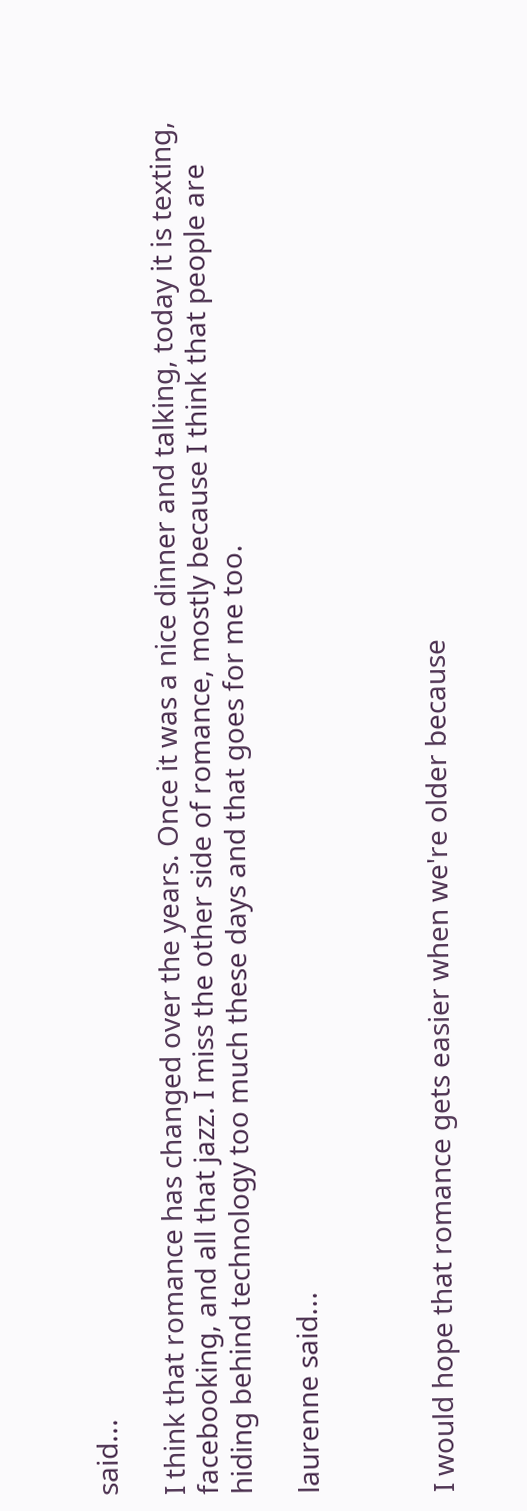said...

I think that romance has changed over the years. Once it was a nice dinner and talking, today it is texting, facebooking, and all that jazz. I miss the other side of romance, mostly because I think that people are hiding behind technology too much these days and that goes for me too.

laurenne said...



I would hope that romance gets easier when we're older because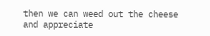then we can weed out the cheese and appreciate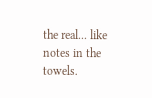the real... like notes in the towels.